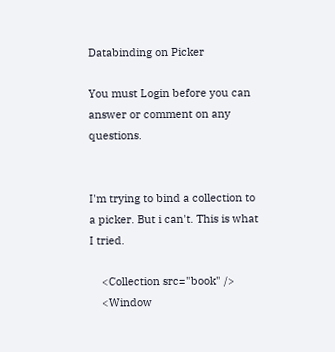Databinding on Picker

You must Login before you can answer or comment on any questions.


I'm trying to bind a collection to a picker. But i can't. This is what I tried.

    <Collection src="book" />
    <Window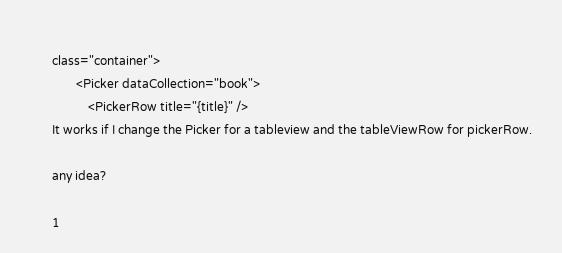class="container">
        <Picker dataCollection="book">
            <PickerRow title="{title}" />
It works if I change the Picker for a tableview and the tableViewRow for pickerRow.

any idea?

1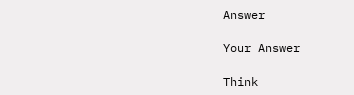Answer

Your Answer

Think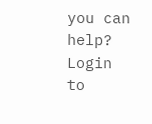you can help? Login to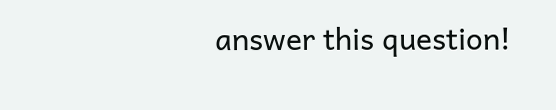answer this question!